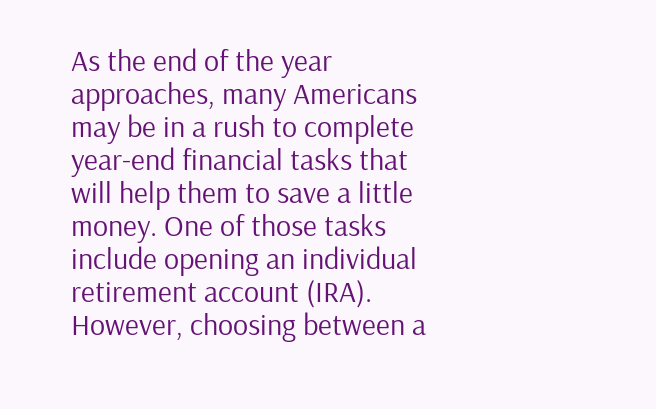As the end of the year approaches, many Americans may be in a rush to complete year-end financial tasks that will help them to save a little money. One of those tasks include opening an individual retirement account (IRA). However, choosing between a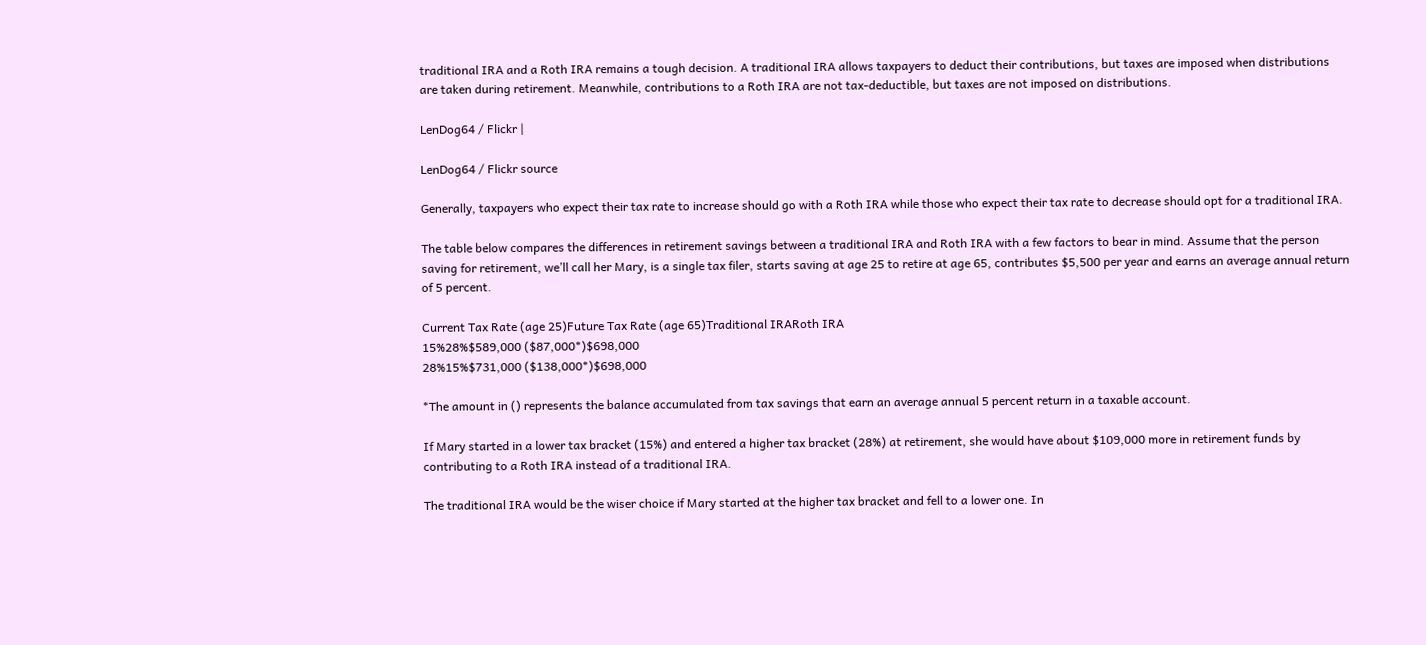traditional IRA and a Roth IRA remains a tough decision. A traditional IRA allows taxpayers to deduct their contributions, but taxes are imposed when distributions are taken during retirement. Meanwhile, contributions to a Roth IRA are not tax-deductible, but taxes are not imposed on distributions.

LenDog64 / Flickr |

LenDog64 / Flickr source

Generally, taxpayers who expect their tax rate to increase should go with a Roth IRA while those who expect their tax rate to decrease should opt for a traditional IRA.

The table below compares the differences in retirement savings between a traditional IRA and Roth IRA with a few factors to bear in mind. Assume that the person saving for retirement, we’ll call her Mary, is a single tax filer, starts saving at age 25 to retire at age 65, contributes $5,500 per year and earns an average annual return of 5 percent.

Current Tax Rate (age 25)Future Tax Rate (age 65)Traditional IRARoth IRA
15%28%$589,000 ($87,000*)$698,000
28%15%$731,000 ($138,000*)$698,000

*The amount in () represents the balance accumulated from tax savings that earn an average annual 5 percent return in a taxable account.

If Mary started in a lower tax bracket (15%) and entered a higher tax bracket (28%) at retirement, she would have about $109,000 more in retirement funds by contributing to a Roth IRA instead of a traditional IRA.

The traditional IRA would be the wiser choice if Mary started at the higher tax bracket and fell to a lower one. In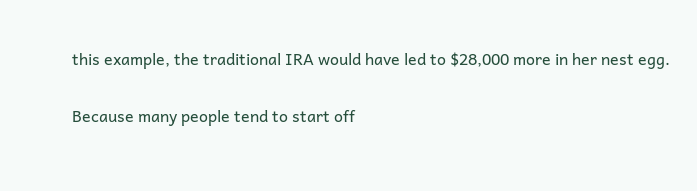this example, the traditional IRA would have led to $28,000 more in her nest egg.

Because many people tend to start off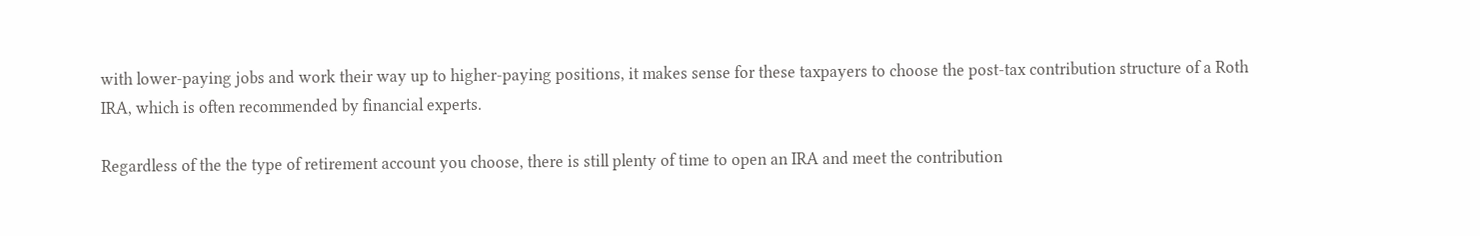with lower-paying jobs and work their way up to higher-paying positions, it makes sense for these taxpayers to choose the post-tax contribution structure of a Roth IRA, which is often recommended by financial experts.

Regardless of the the type of retirement account you choose, there is still plenty of time to open an IRA and meet the contribution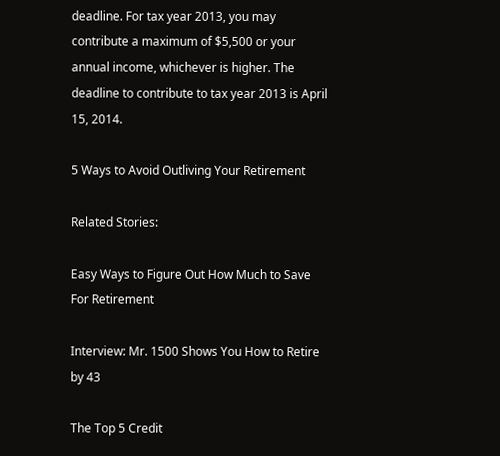deadline. For tax year 2013, you may contribute a maximum of $5,500 or your annual income, whichever is higher. The deadline to contribute to tax year 2013 is April 15, 2014.

5 Ways to Avoid Outliving Your Retirement

Related Stories:

Easy Ways to Figure Out How Much to Save For Retirement

Interview: Mr. 1500 Shows You How to Retire by 43

The Top 5 Credit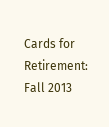Cards for Retirement: Fall 2013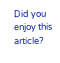Did you enjoy this article?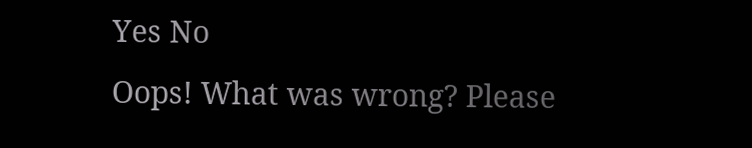Yes No
Oops! What was wrong? Please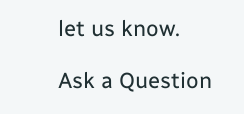let us know.

Ask a Question